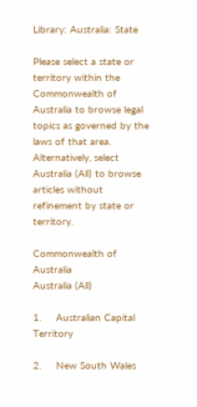Library: Australia: State

Please select a state or territory within the Commonwealth of Australia to browse legal topics as governed by the laws of that area. Alternatively, select Australia (All) to browse articles without refinement by state or territory.

Commonwealth of Australia
Australia (All)

1.     Australian Capital Territory

2.     New South Wales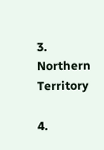3.     Northern Territory

4.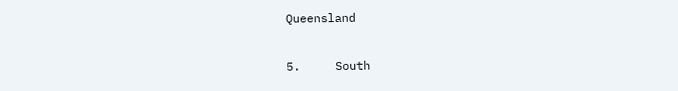Queensland

5.     South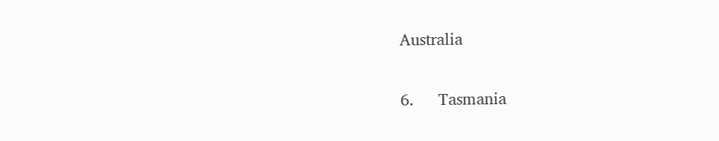Australia

6.     Tasmania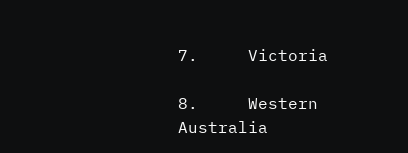7.     Victoria

8.     Western Australia